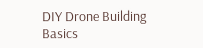DIY Drone Building Basics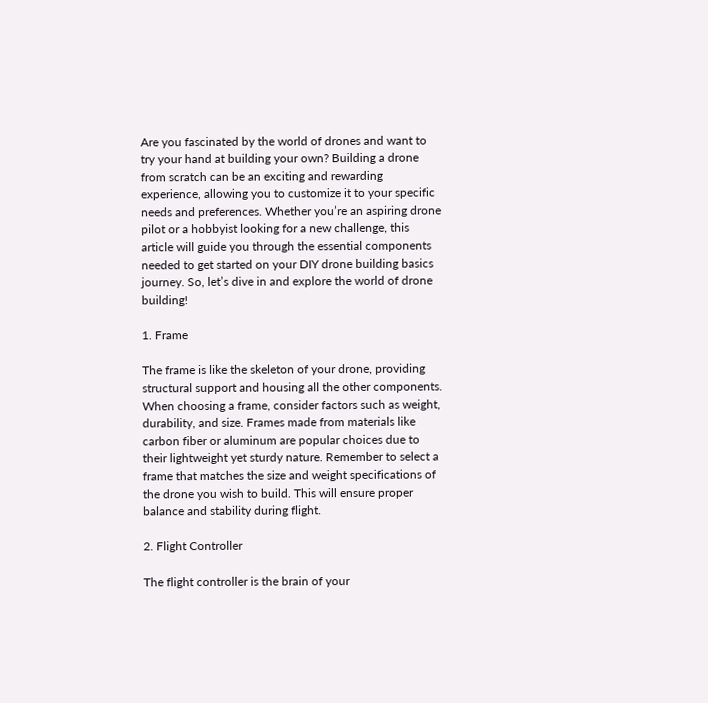Are you fascinated by the world of drones and want to try your hand at building your own? Building a drone from scratch can be an exciting and rewarding experience, allowing you to customize it to your specific needs and preferences. Whether you’re an aspiring drone pilot or a hobbyist looking for a new challenge, this article will guide you through the essential components needed to get started on your DIY drone building basics journey. So, let’s dive in and explore the world of drone building!

1. Frame

The frame is like the skeleton of your drone, providing structural support and housing all the other components. When choosing a frame, consider factors such as weight, durability, and size. Frames made from materials like carbon fiber or aluminum are popular choices due to their lightweight yet sturdy nature. Remember to select a frame that matches the size and weight specifications of the drone you wish to build. This will ensure proper balance and stability during flight.

2. Flight Controller

The flight controller is the brain of your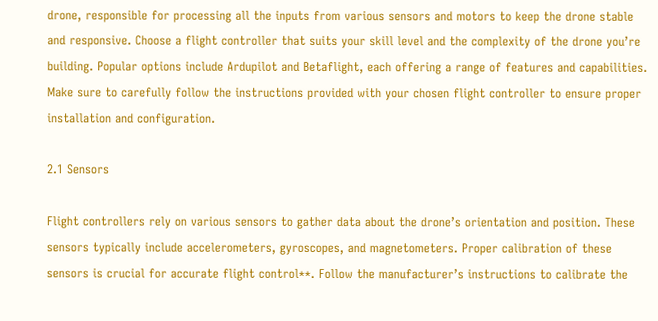drone, responsible for processing all the inputs from various sensors and motors to keep the drone stable and responsive. Choose a flight controller that suits your skill level and the complexity of the drone you’re building. Popular options include Ardupilot and Betaflight, each offering a range of features and capabilities. Make sure to carefully follow the instructions provided with your chosen flight controller to ensure proper installation and configuration.

2.1 Sensors

Flight controllers rely on various sensors to gather data about the drone’s orientation and position. These sensors typically include accelerometers, gyroscopes, and magnetometers. Proper calibration of these sensors is crucial for accurate flight control**. Follow the manufacturer’s instructions to calibrate the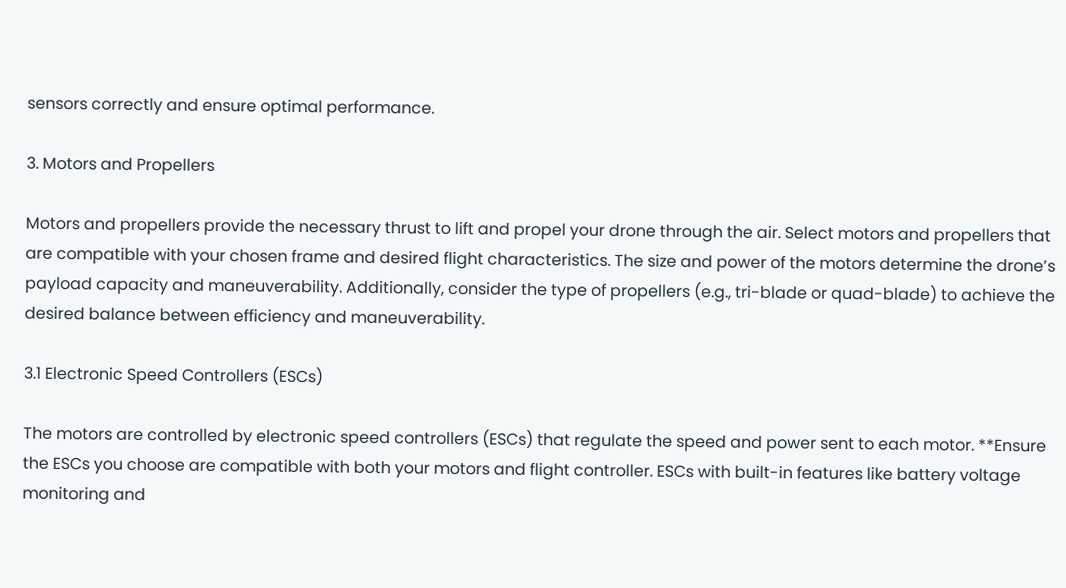sensors correctly and ensure optimal performance.

3. Motors and Propellers

Motors and propellers provide the necessary thrust to lift and propel your drone through the air. Select motors and propellers that are compatible with your chosen frame and desired flight characteristics. The size and power of the motors determine the drone’s payload capacity and maneuverability. Additionally, consider the type of propellers (e.g., tri-blade or quad-blade) to achieve the desired balance between efficiency and maneuverability.

3.1 Electronic Speed Controllers (ESCs)

The motors are controlled by electronic speed controllers (ESCs) that regulate the speed and power sent to each motor. **Ensure the ESCs you choose are compatible with both your motors and flight controller. ESCs with built-in features like battery voltage monitoring and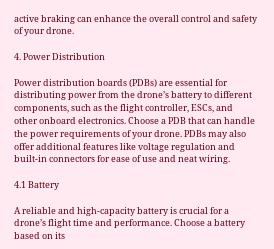active braking can enhance the overall control and safety of your drone.

4. Power Distribution

Power distribution boards (PDBs) are essential for distributing power from the drone’s battery to different components, such as the flight controller, ESCs, and other onboard electronics. Choose a PDB that can handle the power requirements of your drone. PDBs may also offer additional features like voltage regulation and built-in connectors for ease of use and neat wiring.

4.1 Battery

A reliable and high-capacity battery is crucial for a drone’s flight time and performance. Choose a battery based on its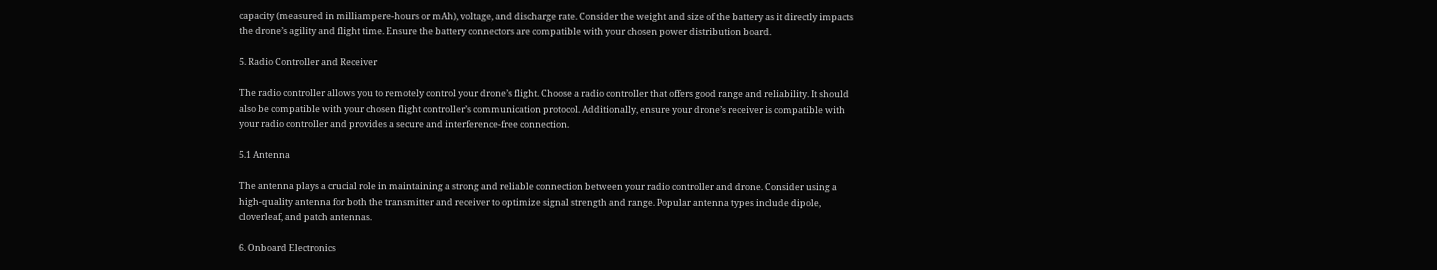capacity (measured in milliampere-hours or mAh), voltage, and discharge rate. Consider the weight and size of the battery as it directly impacts the drone’s agility and flight time. Ensure the battery connectors are compatible with your chosen power distribution board.

5. Radio Controller and Receiver

The radio controller allows you to remotely control your drone’s flight. Choose a radio controller that offers good range and reliability. It should also be compatible with your chosen flight controller’s communication protocol. Additionally, ensure your drone’s receiver is compatible with your radio controller and provides a secure and interference-free connection.

5.1 Antenna

The antenna plays a crucial role in maintaining a strong and reliable connection between your radio controller and drone. Consider using a high-quality antenna for both the transmitter and receiver to optimize signal strength and range. Popular antenna types include dipole, cloverleaf, and patch antennas.

6. Onboard Electronics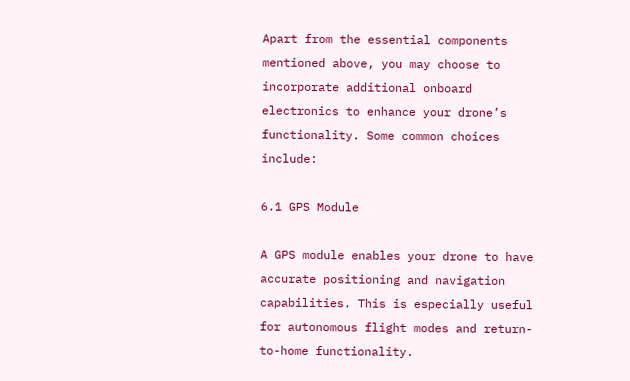Apart from the essential components mentioned above, you may choose to incorporate additional onboard electronics to enhance your drone’s functionality. Some common choices include:

6.1 GPS Module

A GPS module enables your drone to have accurate positioning and navigation capabilities. This is especially useful for autonomous flight modes and return-to-home functionality.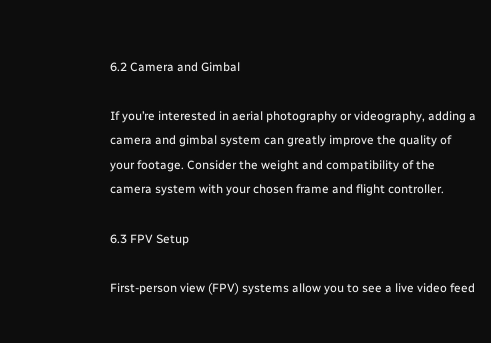6.2 Camera and Gimbal

If you’re interested in aerial photography or videography, adding a camera and gimbal system can greatly improve the quality of your footage. Consider the weight and compatibility of the camera system with your chosen frame and flight controller.

6.3 FPV Setup

First-person view (FPV) systems allow you to see a live video feed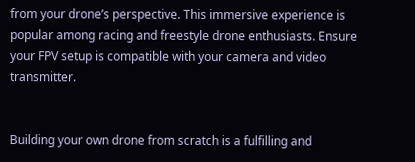from your drone’s perspective. This immersive experience is popular among racing and freestyle drone enthusiasts. Ensure your FPV setup is compatible with your camera and video transmitter.


Building your own drone from scratch is a fulfilling and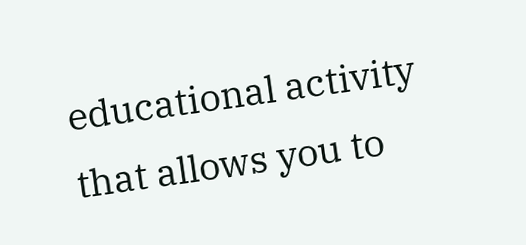educational activity that allows you to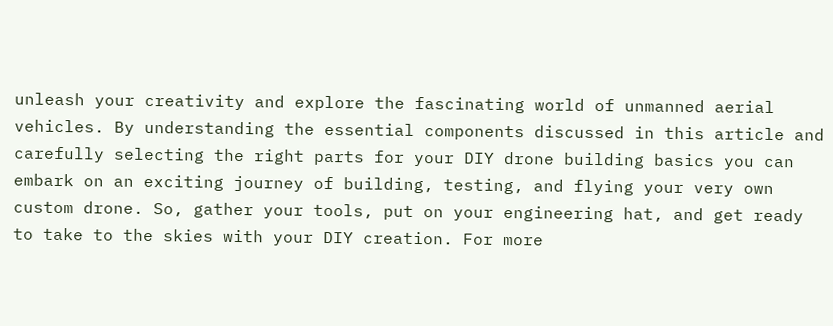unleash your creativity and explore the fascinating world of unmanned aerial vehicles. By understanding the essential components discussed in this article and carefully selecting the right parts for your DIY drone building basics you can embark on an exciting journey of building, testing, and flying your very own custom drone. So, gather your tools, put on your engineering hat, and get ready to take to the skies with your DIY creation. For more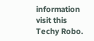information visit this Techy Robo.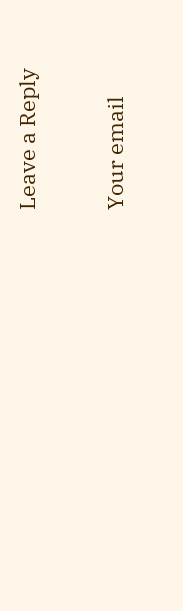Leave a Reply

Your email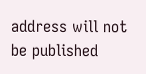address will not be published